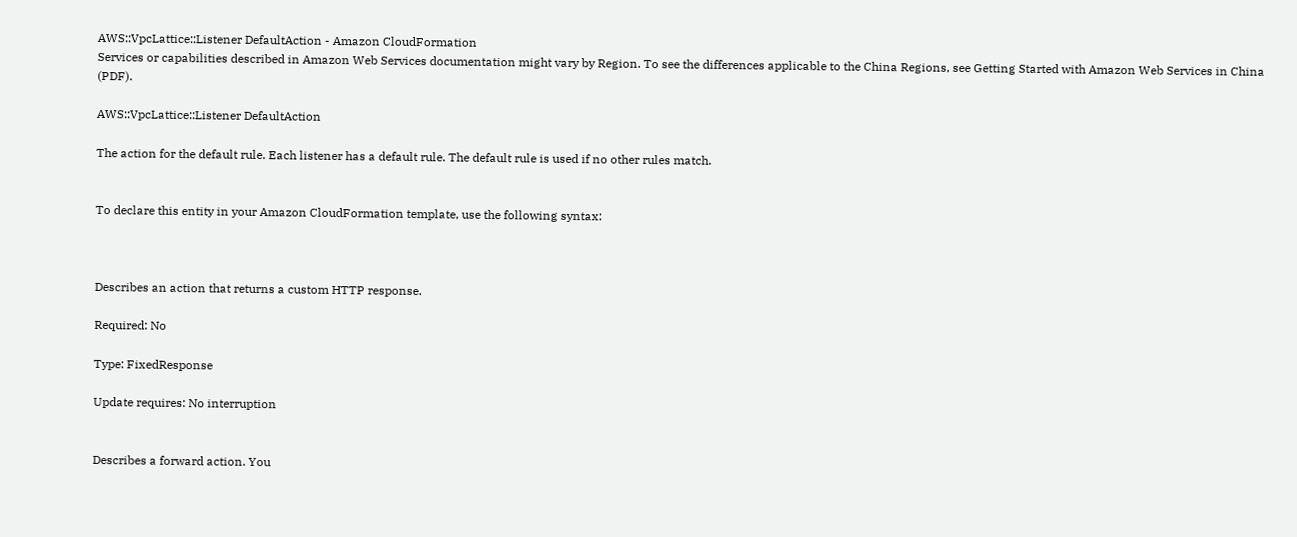AWS::VpcLattice::Listener DefaultAction - Amazon CloudFormation
Services or capabilities described in Amazon Web Services documentation might vary by Region. To see the differences applicable to the China Regions, see Getting Started with Amazon Web Services in China (PDF).

AWS::VpcLattice::Listener DefaultAction

The action for the default rule. Each listener has a default rule. The default rule is used if no other rules match.


To declare this entity in your Amazon CloudFormation template, use the following syntax:



Describes an action that returns a custom HTTP response.

Required: No

Type: FixedResponse

Update requires: No interruption


Describes a forward action. You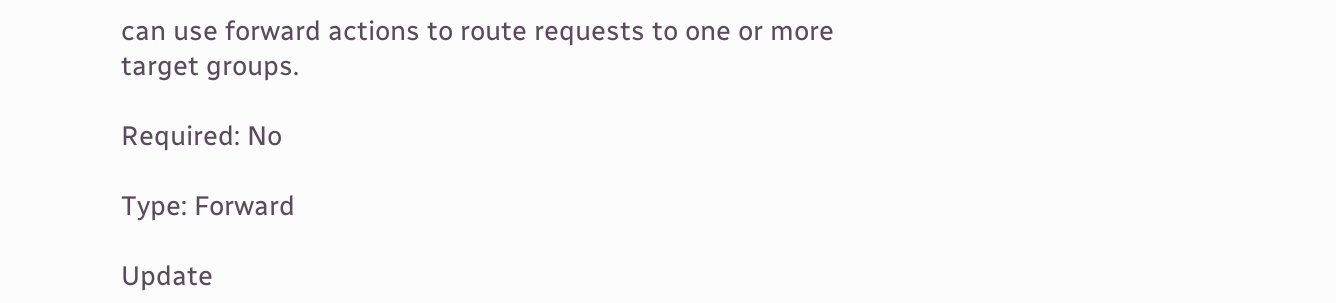can use forward actions to route requests to one or more target groups.

Required: No

Type: Forward

Update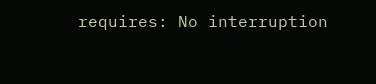requires: No interruption